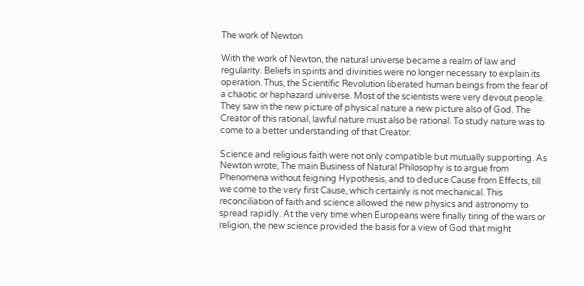The work of Newton

With the work of Newton, the natural universe became a realm of law and regularity. Beliefs in spirits and divinities were no longer necessary to explain its operation. Thus, the Scientific Revolution liberated human beings from the fear of a chaotic or haphazard universe. Most of the scientists were very devout people. They saw in the new picture of physical nature a new picture also of God. The Creator of this rational, lawful nature must also be rational. To study nature was to come to a better understanding of that Creator.

Science and religious faith were not only compatible but mutually supporting. As Newton wrote, The main Business of Natural Philosophy is to argue from Phenomena without feigning Hypothesis, and to deduce Cause from Effects, till we come to the very first Cause, which certainly is not mechanical. This reconciliation of faith and science allowed the new physics and astronomy to spread rapidly. At the very time when Europeans were finally tiring of the wars or religion, the new science provided the basis for a view of God that might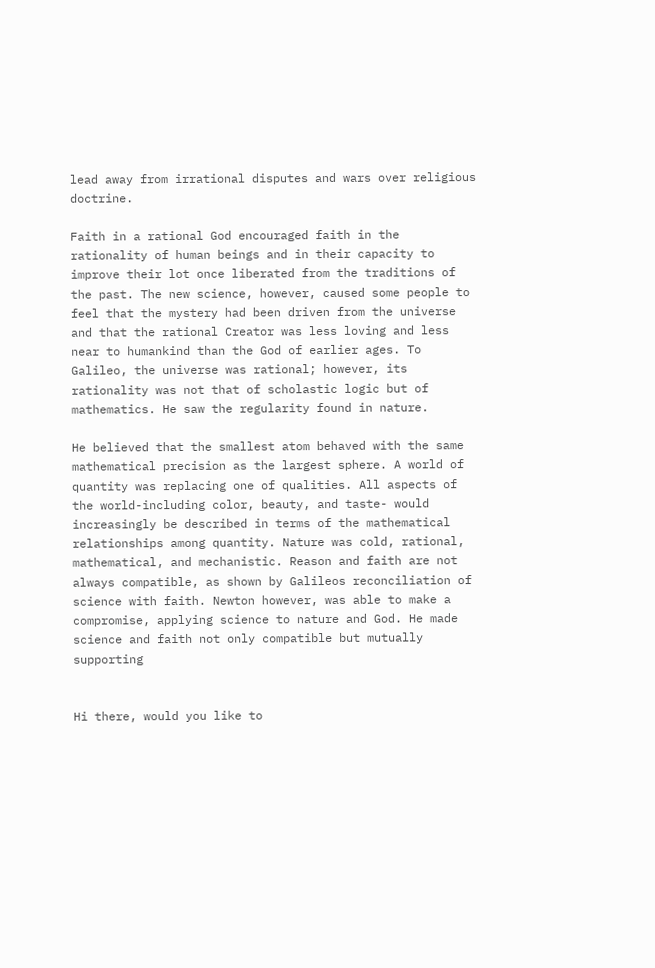lead away from irrational disputes and wars over religious doctrine.

Faith in a rational God encouraged faith in the rationality of human beings and in their capacity to improve their lot once liberated from the traditions of the past. The new science, however, caused some people to feel that the mystery had been driven from the universe and that the rational Creator was less loving and less near to humankind than the God of earlier ages. To Galileo, the universe was rational; however, its rationality was not that of scholastic logic but of mathematics. He saw the regularity found in nature.

He believed that the smallest atom behaved with the same mathematical precision as the largest sphere. A world of quantity was replacing one of qualities. All aspects of the world-including color, beauty, and taste- would increasingly be described in terms of the mathematical relationships among quantity. Nature was cold, rational, mathematical, and mechanistic. Reason and faith are not always compatible, as shown by Galileos reconciliation of science with faith. Newton however, was able to make a compromise, applying science to nature and God. He made science and faith not only compatible but mutually supporting


Hi there, would you like to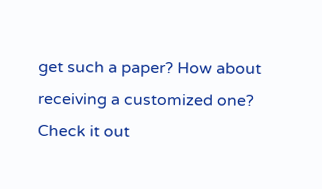get such a paper? How about receiving a customized one? Check it out